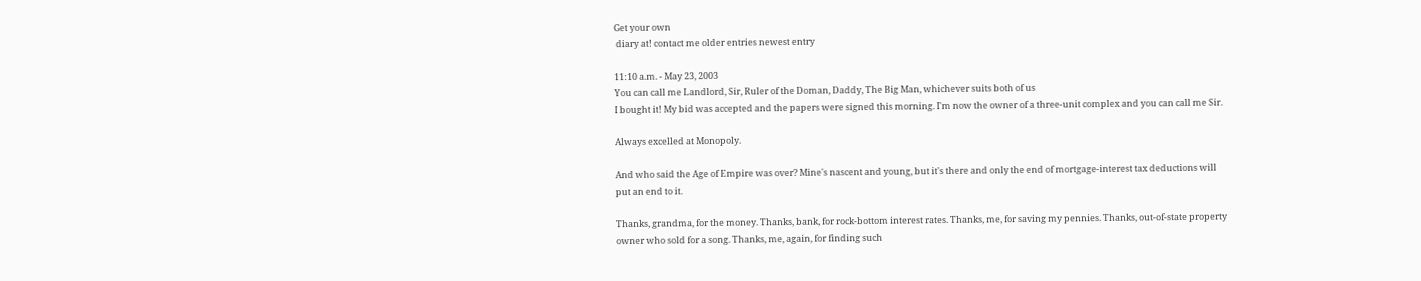Get your own
 diary at! contact me older entries newest entry

11:10 a.m. - May 23, 2003
You can call me Landlord, Sir, Ruler of the Doman, Daddy, The Big Man, whichever suits both of us
I bought it! My bid was accepted and the papers were signed this morning. I'm now the owner of a three-unit complex and you can call me Sir.

Always excelled at Monopoly.

And who said the Age of Empire was over? Mine's nascent and young, but it's there and only the end of mortgage-interest tax deductions will put an end to it.

Thanks, grandma, for the money. Thanks, bank, for rock-bottom interest rates. Thanks, me, for saving my pennies. Thanks, out-of-state property owner who sold for a song. Thanks, me, again, for finding such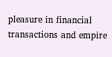pleasure in financial transactions and empire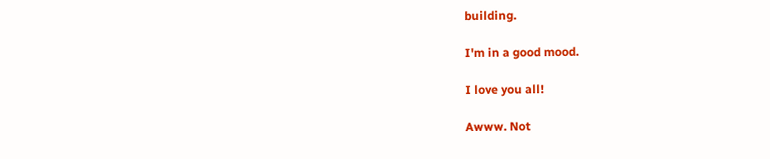building.

I'm in a good mood.

I love you all!

Awww. Not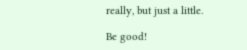really, but just a little.

Be good!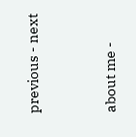previous - next


about me -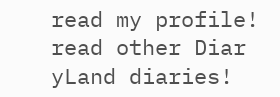read my profile! read other Diar
yLand diaries!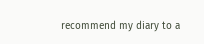recommend my diary to a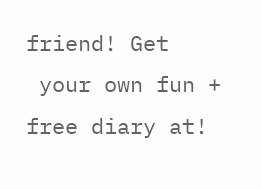friend! Get
 your own fun + free diary at!